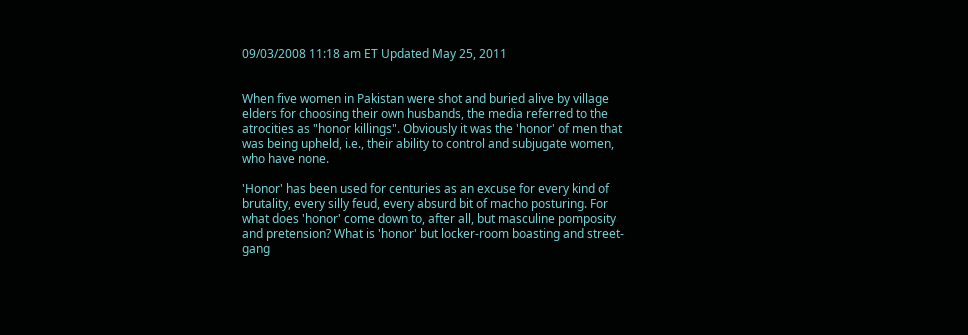09/03/2008 11:18 am ET Updated May 25, 2011


When five women in Pakistan were shot and buried alive by village elders for choosing their own husbands, the media referred to the atrocities as "honor killings". Obviously it was the 'honor' of men that was being upheld, i.e., their ability to control and subjugate women, who have none.

'Honor' has been used for centuries as an excuse for every kind of brutality, every silly feud, every absurd bit of macho posturing. For what does 'honor' come down to, after all, but masculine pomposity and pretension? What is 'honor' but locker-room boasting and street-gang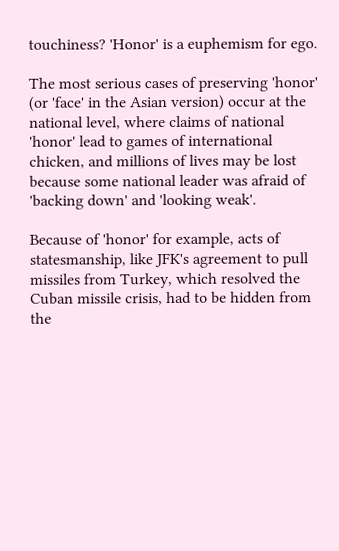touchiness? 'Honor' is a euphemism for ego.

The most serious cases of preserving 'honor' (or 'face' in the Asian version) occur at the national level, where claims of national 'honor' lead to games of international chicken, and millions of lives may be lost because some national leader was afraid of 'backing down' and 'looking weak'.

Because of 'honor' for example, acts of statesmanship, like JFK's agreement to pull missiles from Turkey, which resolved the Cuban missile crisis, had to be hidden from the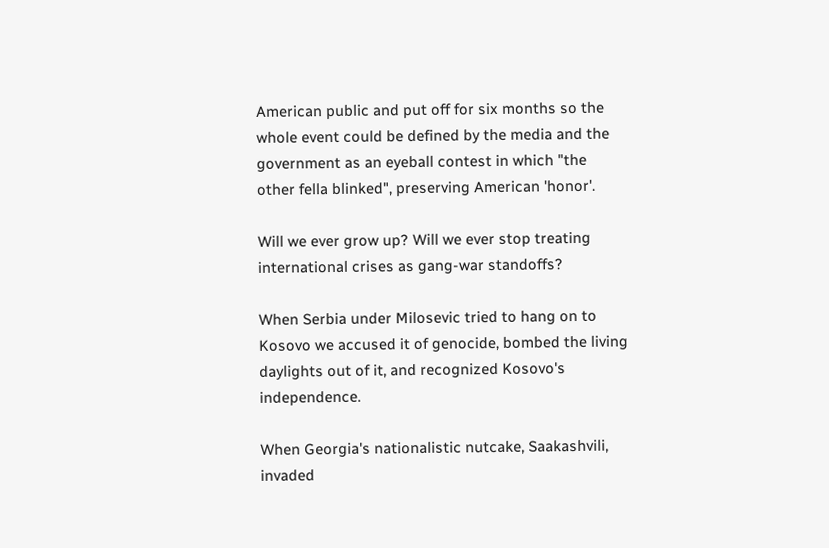American public and put off for six months so the whole event could be defined by the media and the government as an eyeball contest in which "the other fella blinked", preserving American 'honor'.

Will we ever grow up? Will we ever stop treating international crises as gang-war standoffs?

When Serbia under Milosevic tried to hang on to Kosovo we accused it of genocide, bombed the living daylights out of it, and recognized Kosovo's independence.

When Georgia's nationalistic nutcake, Saakashvili, invaded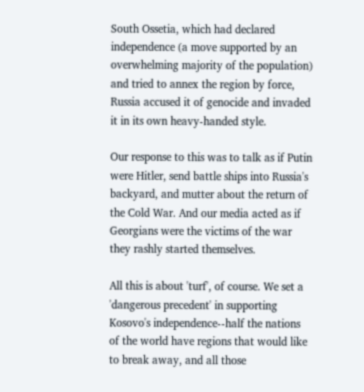South Ossetia, which had declared independence (a move supported by an overwhelming majority of the population) and tried to annex the region by force, Russia accused it of genocide and invaded it in its own heavy-handed style.

Our response to this was to talk as if Putin were Hitler, send battle ships into Russia's backyard, and mutter about the return of the Cold War. And our media acted as if Georgians were the victims of the war they rashly started themselves.

All this is about 'turf', of course. We set a 'dangerous precedent' in supporting Kosovo's independence--half the nations of the world have regions that would like to break away, and all those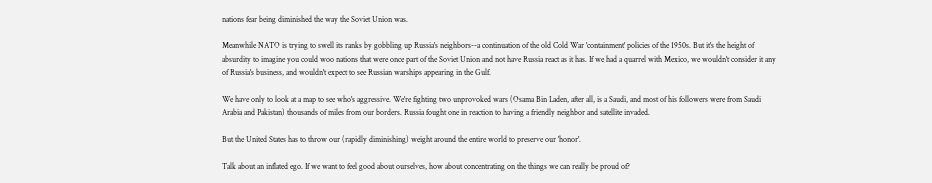nations fear being diminished the way the Soviet Union was.

Meanwhile NATO is trying to swell its ranks by gobbling up Russia's neighbors--a continuation of the old Cold War 'containment' policies of the 1950s. But it's the height of absurdity to imagine you could woo nations that were once part of the Soviet Union and not have Russia react as it has. If we had a quarrel with Mexico, we wouldn't consider it any of Russia's business, and wouldn't expect to see Russian warships appearing in the Gulf.

We have only to look at a map to see who's aggressive. We're fighting two unprovoked wars (Osama Bin Laden, after all, is a Saudi, and most of his followers were from Saudi Arabia and Pakistan) thousands of miles from our borders. Russia fought one in reaction to having a friendly neighbor and satellite invaded.

But the United States has to throw our (rapidly diminishing) weight around the entire world to preserve our 'honor'.

Talk about an inflated ego. If we want to feel good about ourselves, how about concentrating on the things we can really be proud of?